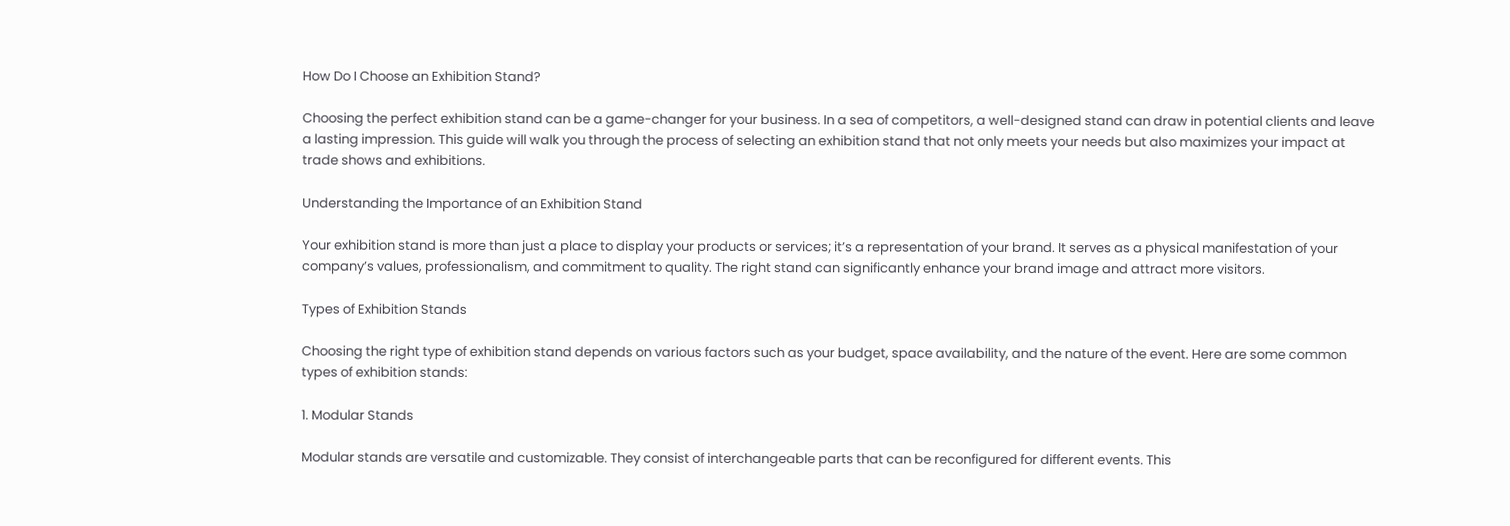How Do I Choose an Exhibition Stand?

Choosing the perfect exhibition stand can be a game-changer for your business. In a sea of competitors, a well-designed stand can draw in potential clients and leave a lasting impression. This guide will walk you through the process of selecting an exhibition stand that not only meets your needs but also maximizes your impact at trade shows and exhibitions.

Understanding the Importance of an Exhibition Stand

Your exhibition stand is more than just a place to display your products or services; it’s a representation of your brand. It serves as a physical manifestation of your company’s values, professionalism, and commitment to quality. The right stand can significantly enhance your brand image and attract more visitors.

Types of Exhibition Stands

Choosing the right type of exhibition stand depends on various factors such as your budget, space availability, and the nature of the event. Here are some common types of exhibition stands:

1. Modular Stands

Modular stands are versatile and customizable. They consist of interchangeable parts that can be reconfigured for different events. This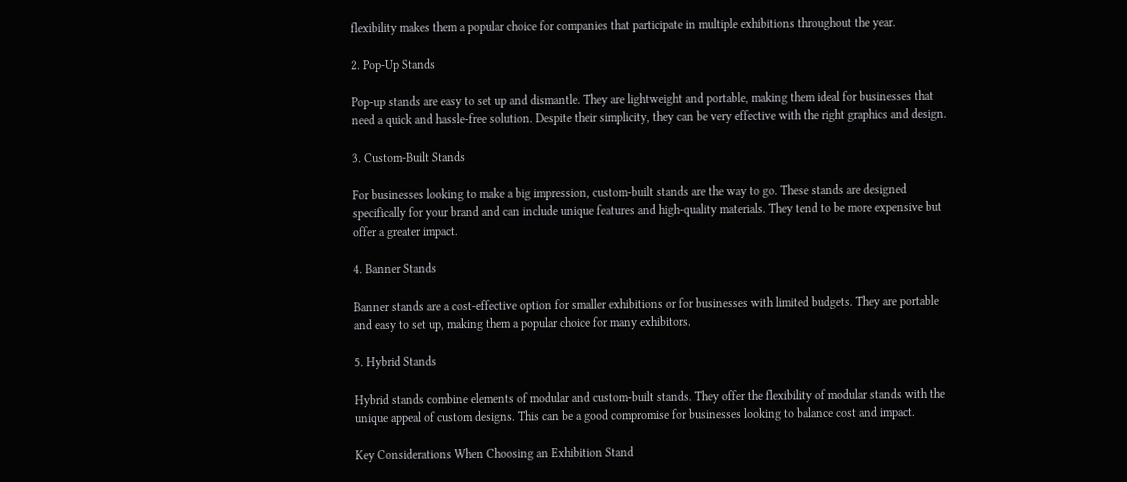flexibility makes them a popular choice for companies that participate in multiple exhibitions throughout the year.

2. Pop-Up Stands

Pop-up stands are easy to set up and dismantle. They are lightweight and portable, making them ideal for businesses that need a quick and hassle-free solution. Despite their simplicity, they can be very effective with the right graphics and design.

3. Custom-Built Stands

For businesses looking to make a big impression, custom-built stands are the way to go. These stands are designed specifically for your brand and can include unique features and high-quality materials. They tend to be more expensive but offer a greater impact.

4. Banner Stands

Banner stands are a cost-effective option for smaller exhibitions or for businesses with limited budgets. They are portable and easy to set up, making them a popular choice for many exhibitors.

5. Hybrid Stands

Hybrid stands combine elements of modular and custom-built stands. They offer the flexibility of modular stands with the unique appeal of custom designs. This can be a good compromise for businesses looking to balance cost and impact.

Key Considerations When Choosing an Exhibition Stand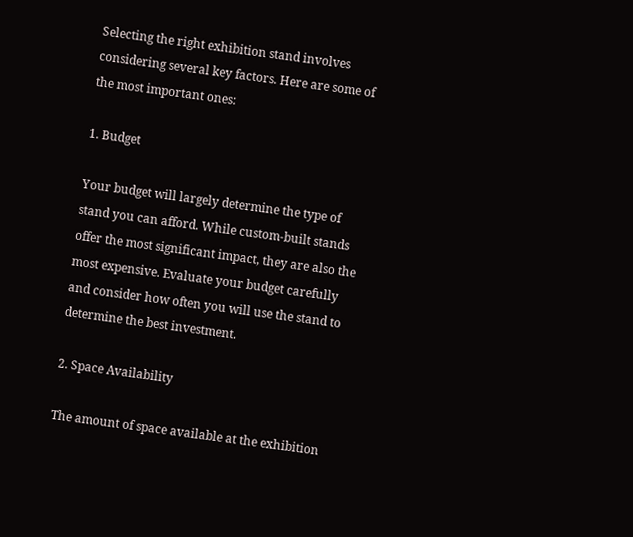Selecting the right exhibition stand involves considering several key factors. Here are some of the most important ones:

1. Budget

Your budget will largely determine the type of stand you can afford. While custom-built stands offer the most significant impact, they are also the most expensive. Evaluate your budget carefully and consider how often you will use the stand to determine the best investment.

2. Space Availability

The amount of space available at the exhibition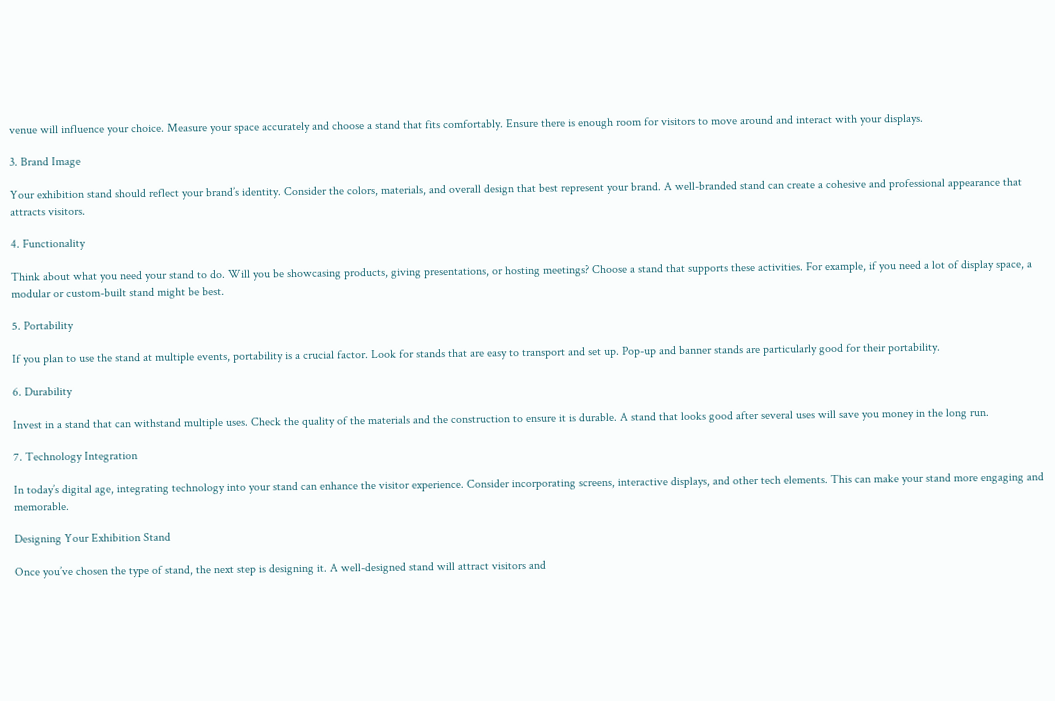venue will influence your choice. Measure your space accurately and choose a stand that fits comfortably. Ensure there is enough room for visitors to move around and interact with your displays.

3. Brand Image

Your exhibition stand should reflect your brand’s identity. Consider the colors, materials, and overall design that best represent your brand. A well-branded stand can create a cohesive and professional appearance that attracts visitors.

4. Functionality

Think about what you need your stand to do. Will you be showcasing products, giving presentations, or hosting meetings? Choose a stand that supports these activities. For example, if you need a lot of display space, a modular or custom-built stand might be best.

5. Portability

If you plan to use the stand at multiple events, portability is a crucial factor. Look for stands that are easy to transport and set up. Pop-up and banner stands are particularly good for their portability.

6. Durability

Invest in a stand that can withstand multiple uses. Check the quality of the materials and the construction to ensure it is durable. A stand that looks good after several uses will save you money in the long run.

7. Technology Integration

In today’s digital age, integrating technology into your stand can enhance the visitor experience. Consider incorporating screens, interactive displays, and other tech elements. This can make your stand more engaging and memorable.

Designing Your Exhibition Stand

Once you’ve chosen the type of stand, the next step is designing it. A well-designed stand will attract visitors and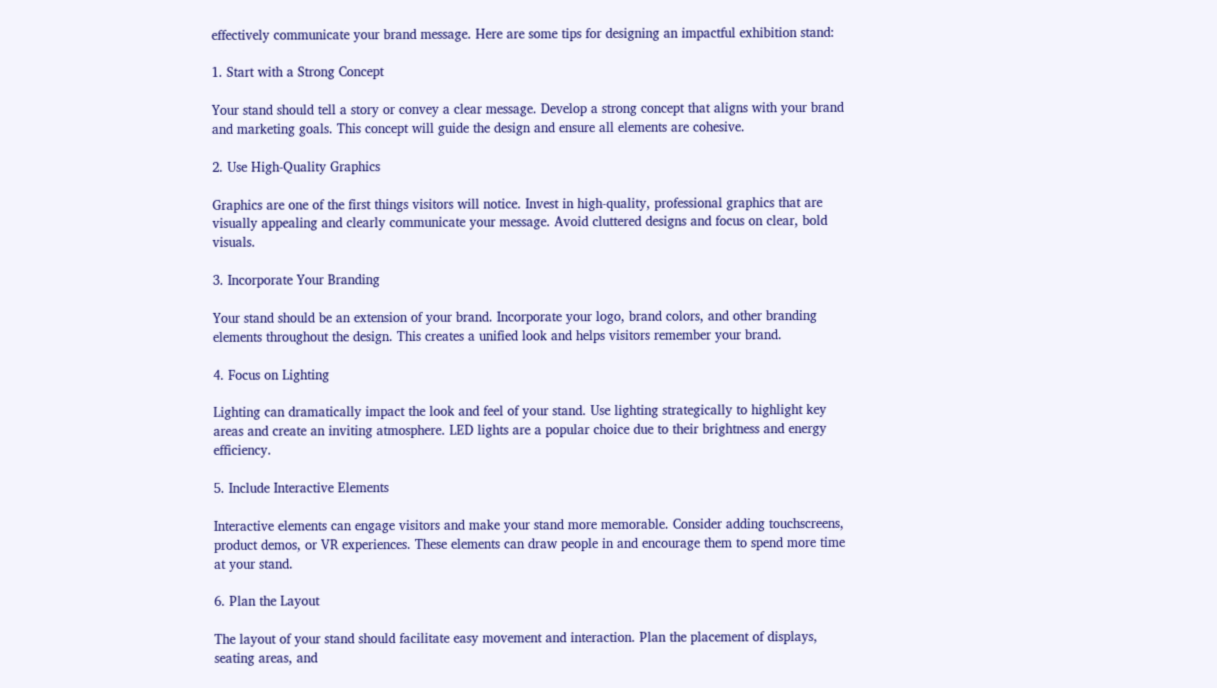effectively communicate your brand message. Here are some tips for designing an impactful exhibition stand:

1. Start with a Strong Concept

Your stand should tell a story or convey a clear message. Develop a strong concept that aligns with your brand and marketing goals. This concept will guide the design and ensure all elements are cohesive.

2. Use High-Quality Graphics

Graphics are one of the first things visitors will notice. Invest in high-quality, professional graphics that are visually appealing and clearly communicate your message. Avoid cluttered designs and focus on clear, bold visuals.

3. Incorporate Your Branding

Your stand should be an extension of your brand. Incorporate your logo, brand colors, and other branding elements throughout the design. This creates a unified look and helps visitors remember your brand.

4. Focus on Lighting

Lighting can dramatically impact the look and feel of your stand. Use lighting strategically to highlight key areas and create an inviting atmosphere. LED lights are a popular choice due to their brightness and energy efficiency.

5. Include Interactive Elements

Interactive elements can engage visitors and make your stand more memorable. Consider adding touchscreens, product demos, or VR experiences. These elements can draw people in and encourage them to spend more time at your stand.

6. Plan the Layout

The layout of your stand should facilitate easy movement and interaction. Plan the placement of displays, seating areas, and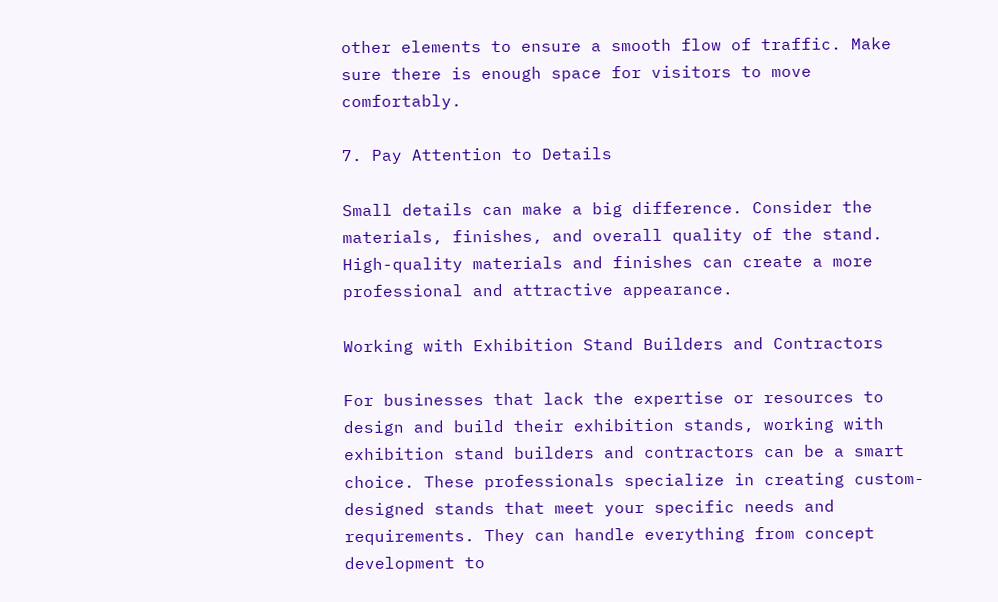other elements to ensure a smooth flow of traffic. Make sure there is enough space for visitors to move comfortably.

7. Pay Attention to Details

Small details can make a big difference. Consider the materials, finishes, and overall quality of the stand. High-quality materials and finishes can create a more professional and attractive appearance.

Working with Exhibition Stand Builders and Contractors

For businesses that lack the expertise or resources to design and build their exhibition stands, working with exhibition stand builders and contractors can be a smart choice. These professionals specialize in creating custom-designed stands that meet your specific needs and requirements. They can handle everything from concept development to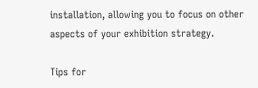installation, allowing you to focus on other aspects of your exhibition strategy.

Tips for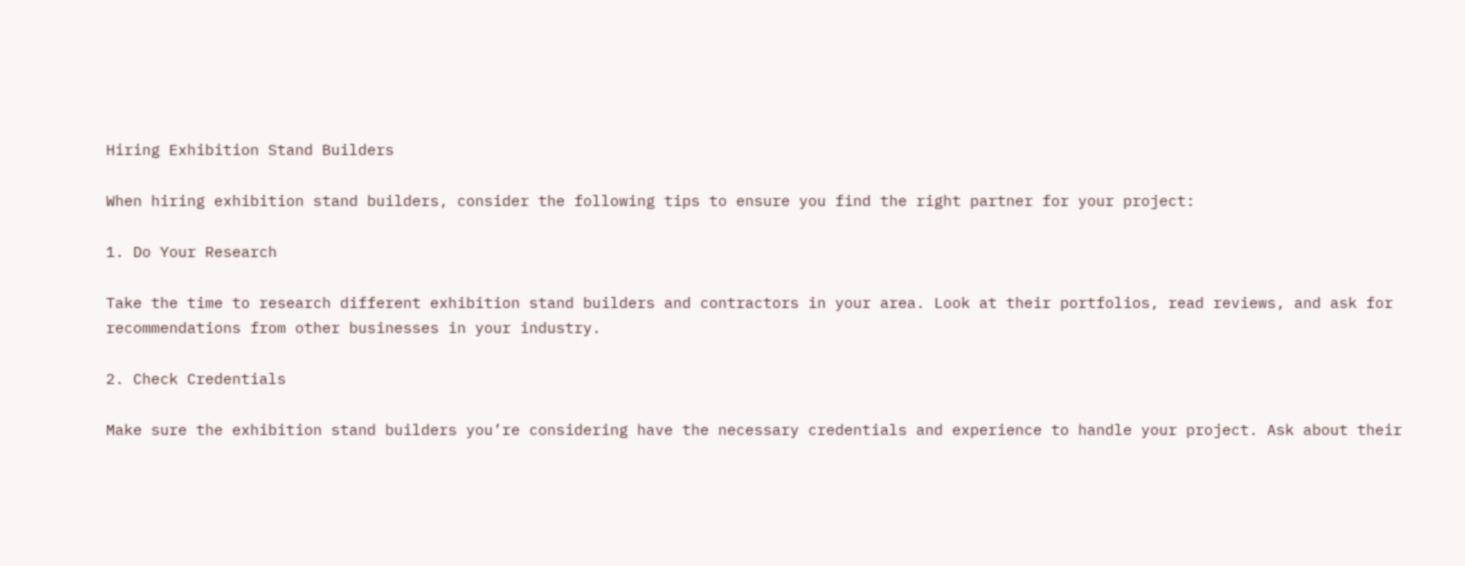Hiring Exhibition Stand Builders

When hiring exhibition stand builders, consider the following tips to ensure you find the right partner for your project:

1. Do Your Research

Take the time to research different exhibition stand builders and contractors in your area. Look at their portfolios, read reviews, and ask for recommendations from other businesses in your industry.

2. Check Credentials

Make sure the exhibition stand builders you’re considering have the necessary credentials and experience to handle your project. Ask about their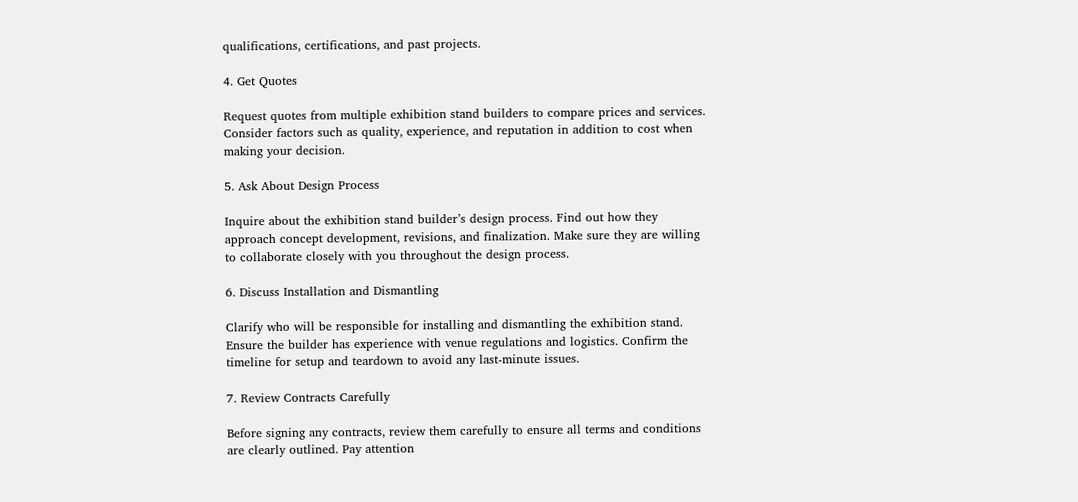qualifications, certifications, and past projects.

4. Get Quotes

Request quotes from multiple exhibition stand builders to compare prices and services. Consider factors such as quality, experience, and reputation in addition to cost when making your decision.

5. Ask About Design Process

Inquire about the exhibition stand builder’s design process. Find out how they approach concept development, revisions, and finalization. Make sure they are willing to collaborate closely with you throughout the design process.

6. Discuss Installation and Dismantling

Clarify who will be responsible for installing and dismantling the exhibition stand. Ensure the builder has experience with venue regulations and logistics. Confirm the timeline for setup and teardown to avoid any last-minute issues.

7. Review Contracts Carefully

Before signing any contracts, review them carefully to ensure all terms and conditions are clearly outlined. Pay attention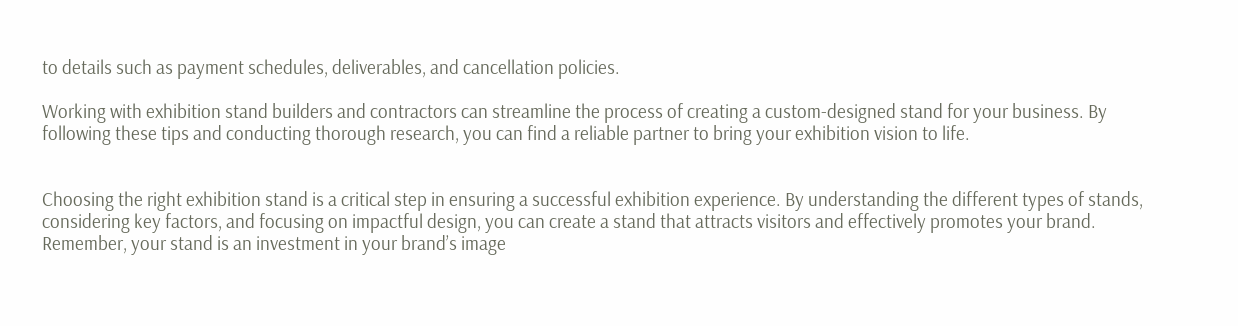to details such as payment schedules, deliverables, and cancellation policies.

Working with exhibition stand builders and contractors can streamline the process of creating a custom-designed stand for your business. By following these tips and conducting thorough research, you can find a reliable partner to bring your exhibition vision to life.


Choosing the right exhibition stand is a critical step in ensuring a successful exhibition experience. By understanding the different types of stands, considering key factors, and focusing on impactful design, you can create a stand that attracts visitors and effectively promotes your brand. Remember, your stand is an investment in your brand’s image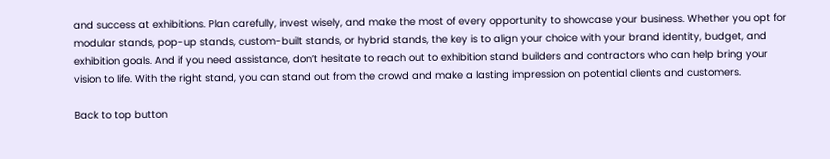and success at exhibitions. Plan carefully, invest wisely, and make the most of every opportunity to showcase your business. Whether you opt for modular stands, pop-up stands, custom-built stands, or hybrid stands, the key is to align your choice with your brand identity, budget, and exhibition goals. And if you need assistance, don’t hesitate to reach out to exhibition stand builders and contractors who can help bring your vision to life. With the right stand, you can stand out from the crowd and make a lasting impression on potential clients and customers.

Back to top button